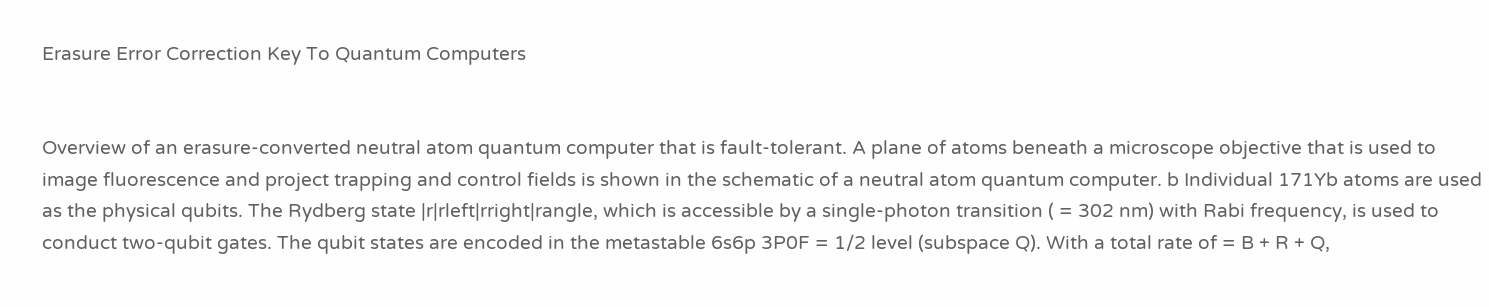Erasure Error Correction Key To Quantum Computers


Overview of an erasure-converted neutral atom quantum computer that is fault-tolerant. A plane of atoms beneath a microscope objective that is used to image fluorescence and project trapping and control fields is shown in the schematic of a neutral atom quantum computer. b Individual 171Yb atoms are used as the physical qubits. The Rydberg state |r|rleft|rright|rangle, which is accessible by a single-photon transition ( = 302 nm) with Rabi frequency, is used to conduct two-qubit gates. The qubit states are encoded in the metastable 6s6p 3P0F = 1/2 level (subspace Q). With a total rate of = B + R + Q,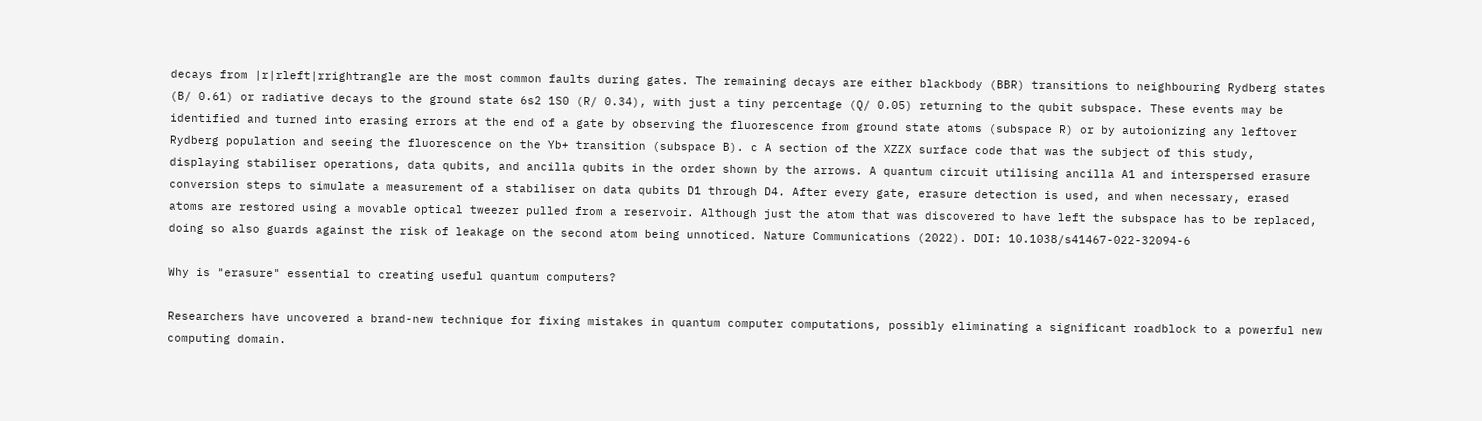decays from |r|rleft|rrightrangle are the most common faults during gates. The remaining decays are either blackbody (BBR) transitions to neighbouring Rydberg states (B/ 0.61) or radiative decays to the ground state 6s2 1S0 (R/ 0.34), with just a tiny percentage (Q/ 0.05) returning to the qubit subspace. These events may be identified and turned into erasing errors at the end of a gate by observing the fluorescence from ground state atoms (subspace R) or by autoionizing any leftover Rydberg population and seeing the fluorescence on the Yb+ transition (subspace B). c A section of the XZZX surface code that was the subject of this study, displaying stabiliser operations, data qubits, and ancilla qubits in the order shown by the arrows. A quantum circuit utilising ancilla A1 and interspersed erasure conversion steps to simulate a measurement of a stabiliser on data qubits D1 through D4. After every gate, erasure detection is used, and when necessary, erased atoms are restored using a movable optical tweezer pulled from a reservoir. Although just the atom that was discovered to have left the subspace has to be replaced, doing so also guards against the risk of leakage on the second atom being unnoticed. Nature Communications (2022). DOI: 10.1038/s41467-022-32094-6

Why is "erasure" essential to creating useful quantum computers?

Researchers have uncovered a brand-new technique for fixing mistakes in quantum computer computations, possibly eliminating a significant roadblock to a powerful new computing domain.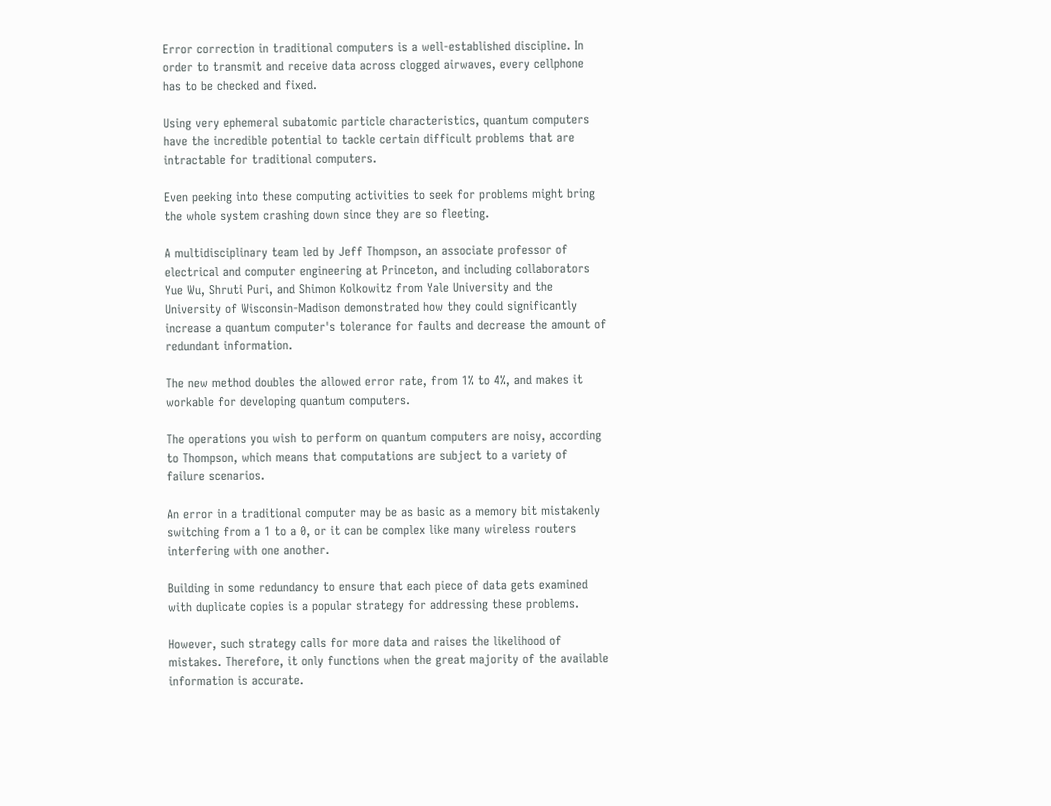Error correction in traditional computers is a well-established discipline. In order to transmit and receive data across clogged airwaves, every cellphone has to be checked and fixed.

Using very ephemeral subatomic particle characteristics, quantum computers have the incredible potential to tackle certain difficult problems that are intractable for traditional computers.

Even peeking into these computing activities to seek for problems might bring the whole system crashing down since they are so fleeting.

A multidisciplinary team led by Jeff Thompson, an associate professor of electrical and computer engineering at Princeton, and including collaborators Yue Wu, Shruti Puri, and Shimon Kolkowitz from Yale University and the University of Wisconsin-Madison demonstrated how they could significantly increase a quantum computer's tolerance for faults and decrease the amount of redundant information.

The new method doubles the allowed error rate, from 1% to 4%, and makes it workable for developing quantum computers.

The operations you wish to perform on quantum computers are noisy, according to Thompson, which means that computations are subject to a variety of failure scenarios.

An error in a traditional computer may be as basic as a memory bit mistakenly switching from a 1 to a 0, or it can be complex like many wireless routers interfering with one another.

Building in some redundancy to ensure that each piece of data gets examined with duplicate copies is a popular strategy for addressing these problems.

However, such strategy calls for more data and raises the likelihood of mistakes. Therefore, it only functions when the great majority of the available information is accurate.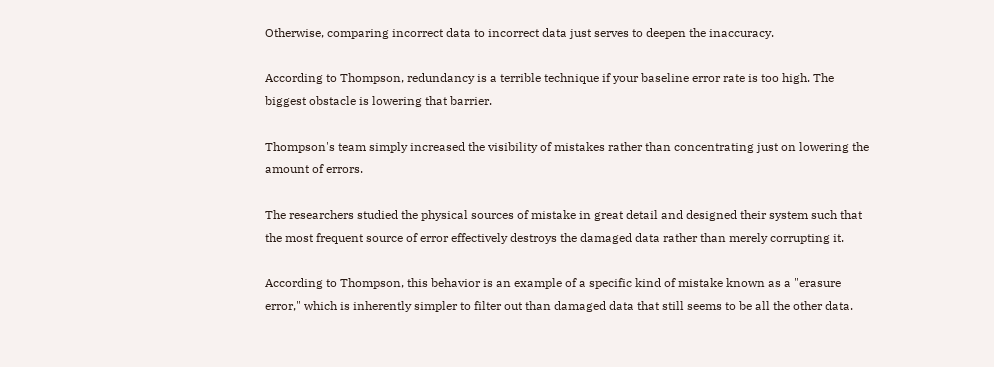Otherwise, comparing incorrect data to incorrect data just serves to deepen the inaccuracy.

According to Thompson, redundancy is a terrible technique if your baseline error rate is too high. The biggest obstacle is lowering that barrier.

Thompson's team simply increased the visibility of mistakes rather than concentrating just on lowering the amount of errors.

The researchers studied the physical sources of mistake in great detail and designed their system such that the most frequent source of error effectively destroys the damaged data rather than merely corrupting it.

According to Thompson, this behavior is an example of a specific kind of mistake known as a "erasure error," which is inherently simpler to filter out than damaged data that still seems to be all the other data.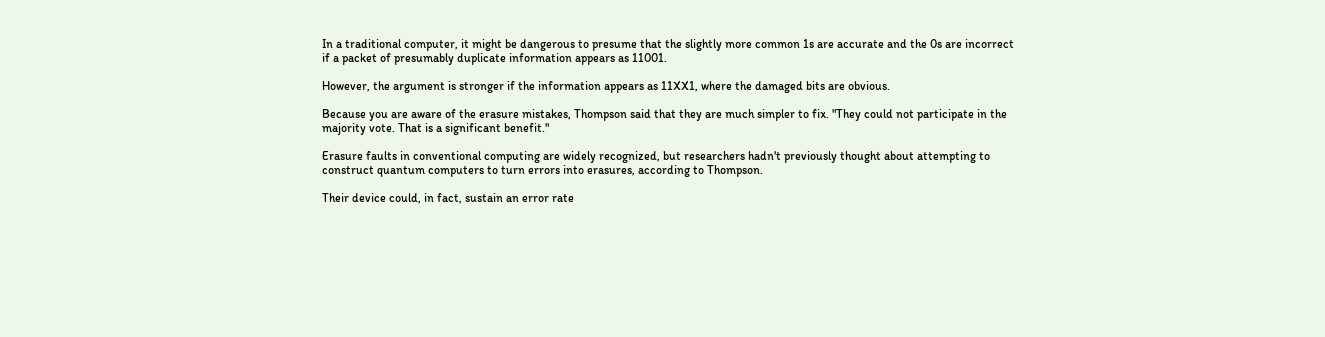In a traditional computer, it might be dangerous to presume that the slightly more common 1s are accurate and the 0s are incorrect if a packet of presumably duplicate information appears as 11001.

However, the argument is stronger if the information appears as 11XX1, where the damaged bits are obvious.

Because you are aware of the erasure mistakes, Thompson said that they are much simpler to fix. "They could not participate in the majority vote. That is a significant benefit."

Erasure faults in conventional computing are widely recognized, but researchers hadn't previously thought about attempting to construct quantum computers to turn errors into erasures, according to Thompson.

Their device could, in fact, sustain an error rate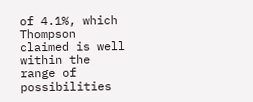of 4.1%, which Thompson claimed is well within the range of possibilities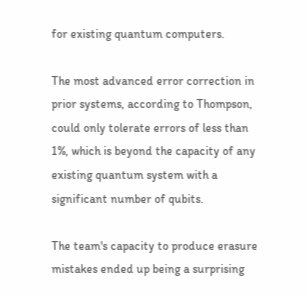for existing quantum computers.

The most advanced error correction in prior systems, according to Thompson, could only tolerate errors of less than 1%, which is beyond the capacity of any existing quantum system with a significant number of qubits.

The team's capacity to produce erasure mistakes ended up being a surprising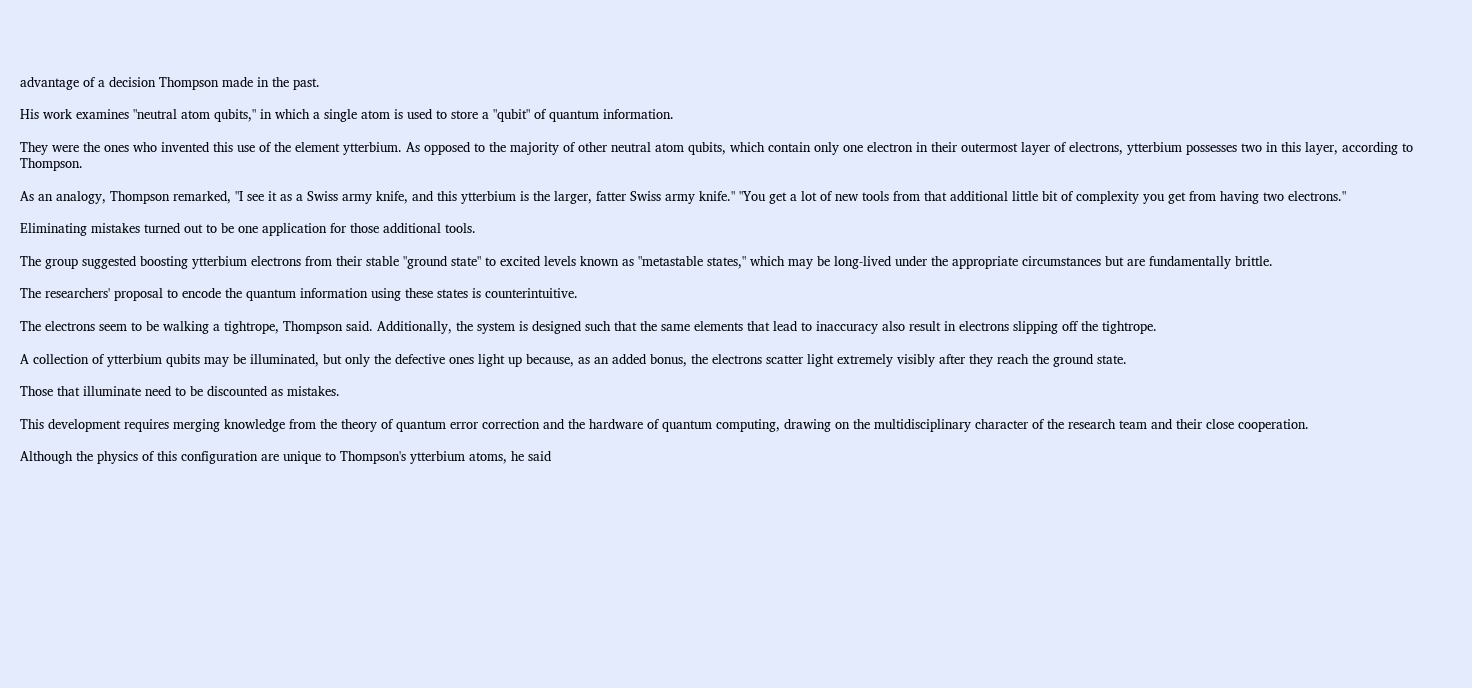advantage of a decision Thompson made in the past.

His work examines "neutral atom qubits," in which a single atom is used to store a "qubit" of quantum information.

They were the ones who invented this use of the element ytterbium. As opposed to the majority of other neutral atom qubits, which contain only one electron in their outermost layer of electrons, ytterbium possesses two in this layer, according to Thompson.

As an analogy, Thompson remarked, "I see it as a Swiss army knife, and this ytterbium is the larger, fatter Swiss army knife." "You get a lot of new tools from that additional little bit of complexity you get from having two electrons."

Eliminating mistakes turned out to be one application for those additional tools.

The group suggested boosting ytterbium electrons from their stable "ground state" to excited levels known as "metastable states," which may be long-lived under the appropriate circumstances but are fundamentally brittle.

The researchers' proposal to encode the quantum information using these states is counterintuitive.

The electrons seem to be walking a tightrope, Thompson said. Additionally, the system is designed such that the same elements that lead to inaccuracy also result in electrons slipping off the tightrope.

A collection of ytterbium qubits may be illuminated, but only the defective ones light up because, as an added bonus, the electrons scatter light extremely visibly after they reach the ground state.

Those that illuminate need to be discounted as mistakes.

This development requires merging knowledge from the theory of quantum error correction and the hardware of quantum computing, drawing on the multidisciplinary character of the research team and their close cooperation.

Although the physics of this configuration are unique to Thompson's ytterbium atoms, he said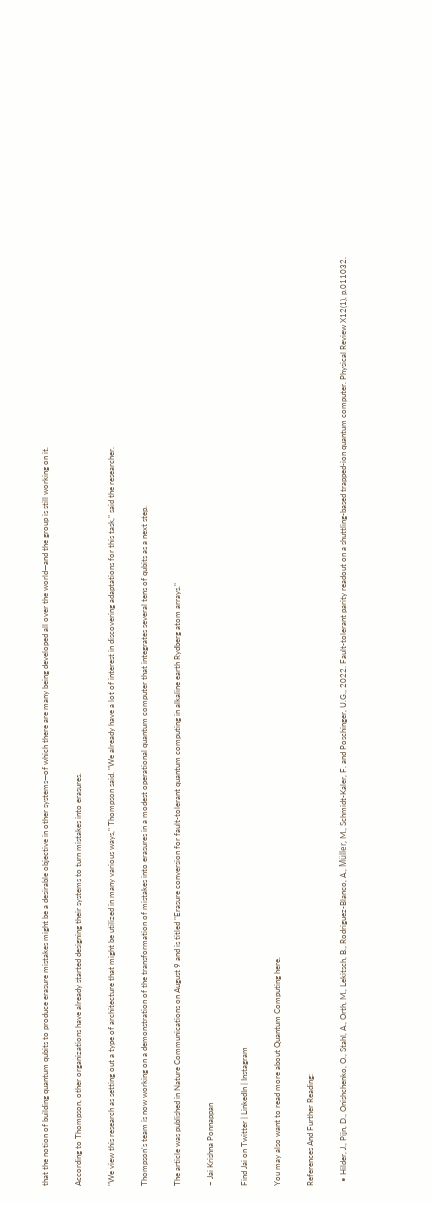that the notion of building quantum qubits to produce erasure mistakes might be a desirable objective in other systems—of which there are many being developed all over the world—and the group is still working on it.

According to Thompson, other organizations have already started designing their systems to turn mistakes into erasures.

"We view this research as setting out a type of architecture that might be utilized in many various ways," Thompson said. "We already have a lot of interest in discovering adaptations for this task," said the researcher.

Thompson's team is now working on a demonstration of the transformation of mistakes into erasures in a modest operational quantum computer that integrates several tens of qubits as a next step.

The article was published in Nature Communications on August 9 and is titled "Erasure conversion for fault-tolerant quantum computing in alkaline earth Rydberg atom arrays."

~ Jai Krishna Ponnappan

Find Jai on Twitter | LinkedIn | Instagram

You may also want to read more about Quantum Computing here.

References And Further Reading:

  • Hilder, J., Pijn, D., Onishchenko, O., Stahl, A., Orth, M., Lekitsch, B., Rodriguez-Blanco, A., Müller, M., Schmidt-Kaler, F. and Poschinger, U.G., 2022. Fault-tolerant parity readout on a shuttling-based trapped-ion quantum computer. Physical Review X12(1), p.011032.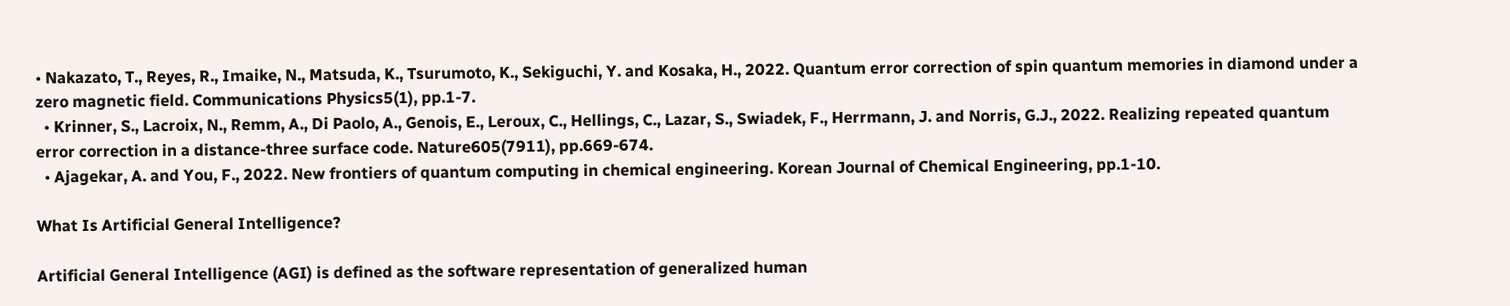• Nakazato, T., Reyes, R., Imaike, N., Matsuda, K., Tsurumoto, K., Sekiguchi, Y. and Kosaka, H., 2022. Quantum error correction of spin quantum memories in diamond under a zero magnetic field. Communications Physics5(1), pp.1-7.
  • Krinner, S., Lacroix, N., Remm, A., Di Paolo, A., Genois, E., Leroux, C., Hellings, C., Lazar, S., Swiadek, F., Herrmann, J. and Norris, G.J., 2022. Realizing repeated quantum error correction in a distance-three surface code. Nature605(7911), pp.669-674.
  • Ajagekar, A. and You, F., 2022. New frontiers of quantum computing in chemical engineering. Korean Journal of Chemical Engineering, pp.1-10.

What Is Artificial General Intelligence?

Artificial General Intelligence (AGI) is defined as the software representation of generalized human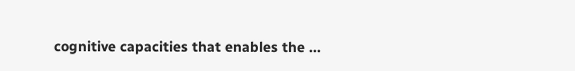cognitive capacities that enables the ...